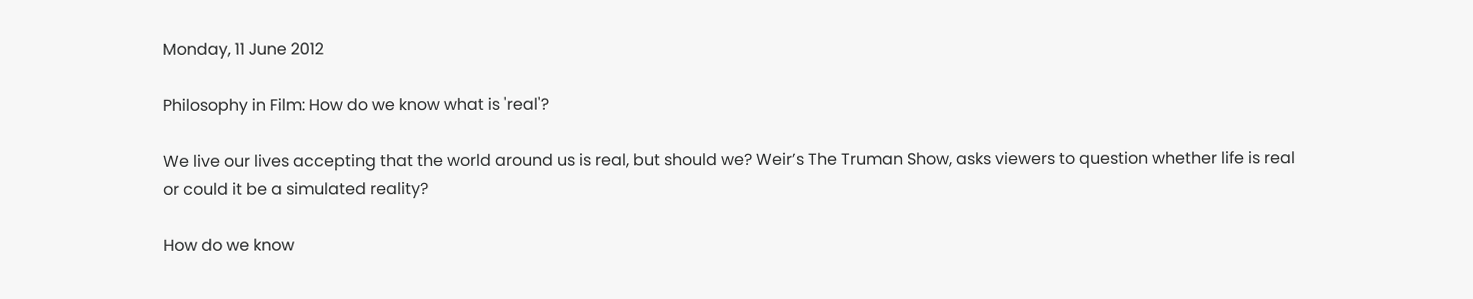Monday, 11 June 2012

Philosophy in Film: How do we know what is 'real'?

We live our lives accepting that the world around us is real, but should we? Weir’s The Truman Show, asks viewers to question whether life is real or could it be a simulated reality?

How do we know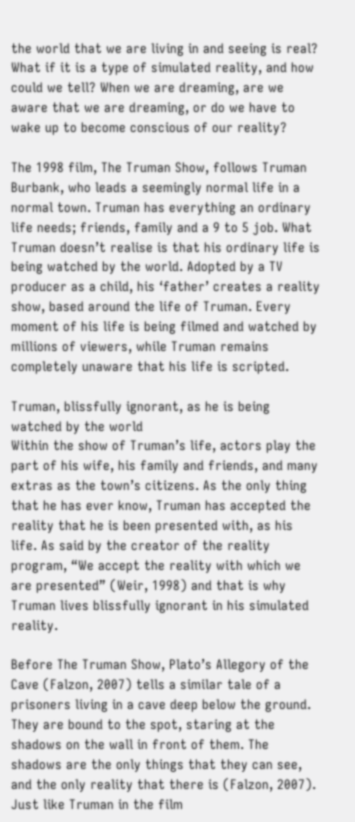the world that we are living in and seeing is real? What if it is a type of simulated reality, and how could we tell? When we are dreaming, are we aware that we are dreaming, or do we have to wake up to become conscious of our reality?

The 1998 film, The Truman Show, follows Truman Burbank, who leads a seemingly normal life in a normal town. Truman has everything an ordinary life needs; friends, family and a 9 to 5 job. What Truman doesn’t realise is that his ordinary life is being watched by the world. Adopted by a TV producer as a child, his ‘father’ creates a reality show, based around the life of Truman. Every moment of his life is being filmed and watched by millions of viewers, while Truman remains completely unaware that his life is scripted.

Truman, blissfully ignorant, as he is being watched by the world
Within the show of Truman’s life, actors play the part of his wife, his family and friends, and many extras as the town’s citizens. As the only thing that he has ever know, Truman has accepted the reality that he is been presented with, as his life. As said by the creator of the reality program, “We accept the reality with which we are presented” (Weir, 1998) and that is why Truman lives blissfully ignorant in his simulated reality.

Before The Truman Show, Plato’s Allegory of the Cave (Falzon, 2007) tells a similar tale of a prisoners living in a cave deep below the ground. They are bound to the spot, staring at the shadows on the wall in front of them. The shadows are the only things that they can see, and the only reality that there is (Falzon, 2007).  Just like Truman in the film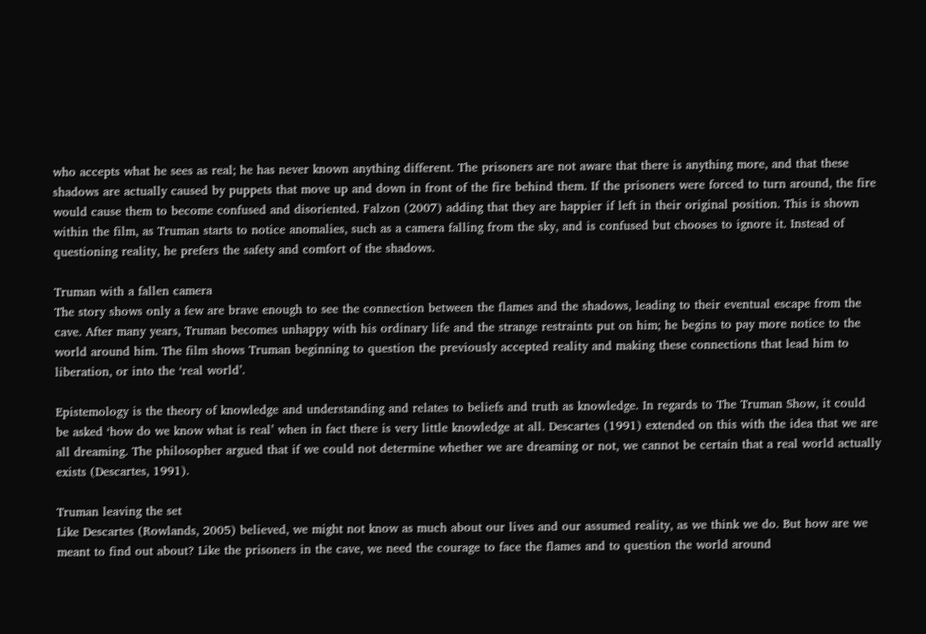who accepts what he sees as real; he has never known anything different. The prisoners are not aware that there is anything more, and that these shadows are actually caused by puppets that move up and down in front of the fire behind them. If the prisoners were forced to turn around, the fire would cause them to become confused and disoriented. Falzon (2007) adding that they are happier if left in their original position. This is shown within the film, as Truman starts to notice anomalies, such as a camera falling from the sky, and is confused but chooses to ignore it. Instead of questioning reality, he prefers the safety and comfort of the shadows.

Truman with a fallen camera
The story shows only a few are brave enough to see the connection between the flames and the shadows, leading to their eventual escape from the cave. After many years, Truman becomes unhappy with his ordinary life and the strange restraints put on him; he begins to pay more notice to the world around him. The film shows Truman beginning to question the previously accepted reality and making these connections that lead him to liberation, or into the ‘real world’.

Epistemology is the theory of knowledge and understanding and relates to beliefs and truth as knowledge. In regards to The Truman Show, it could be asked ‘how do we know what is real’ when in fact there is very little knowledge at all. Descartes (1991) extended on this with the idea that we are all dreaming. The philosopher argued that if we could not determine whether we are dreaming or not, we cannot be certain that a real world actually exists (Descartes, 1991).

Truman leaving the set
Like Descartes (Rowlands, 2005) believed, we might not know as much about our lives and our assumed reality, as we think we do. But how are we meant to find out about? Like the prisoners in the cave, we need the courage to face the flames and to question the world around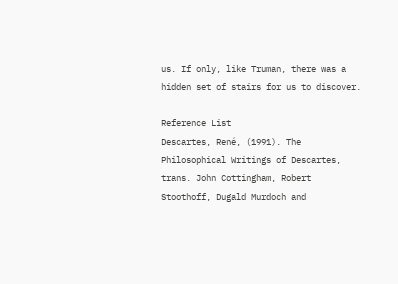us. If only, like Truman, there was a hidden set of stairs for us to discover.

Reference List
Descartes, René, (1991). The Philosophical Writings of Descartes, trans. John Cottingham, Robert Stoothoff, Dugald Murdoch and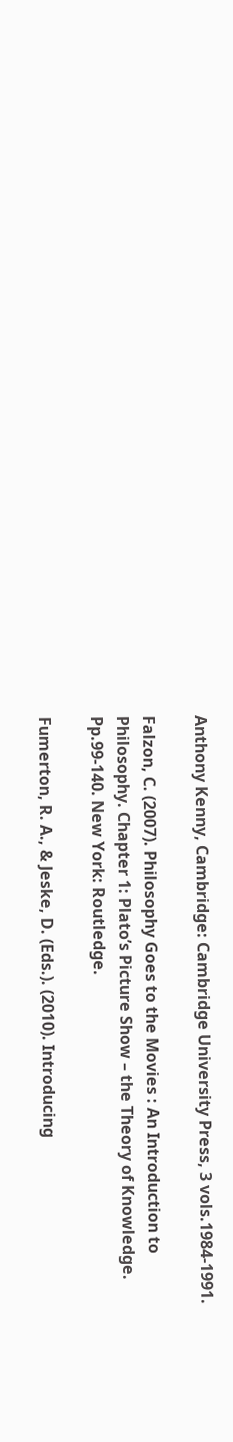Anthony Kenny, Cambridge: Cambridge University Press, 3 vols.1984-1991.

Falzon, C. (2007). Philosophy Goes to the Movies : An Introduction to Philosophy. Chapter 1: Plato’s Picture Show – the Theory of Knowledge. Pp.99-140. New York: Routledge.

Fumerton, R. A., & Jeske, D. (Eds.). (2010). Introducing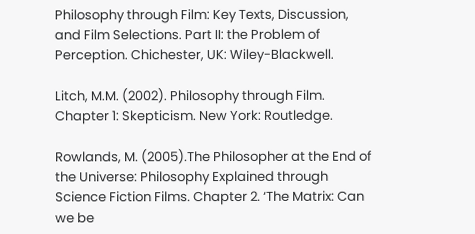Philosophy through Film: Key Texts, Discussion, and Film Selections. Part II: the Problem of Perception. Chichester, UK: Wiley-Blackwell.

Litch, M.M. (2002). Philosophy through Film. Chapter 1: Skepticism. New York: Routledge.

Rowlands, M. (2005).The Philosopher at the End of the Universe: Philosophy Explained through Science Fiction Films. Chapter 2. ‘The Matrix: Can we be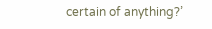certain of anything?’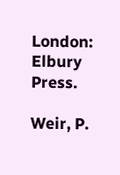London: Elbury Press.

Weir, P.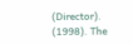(Director). (1998). The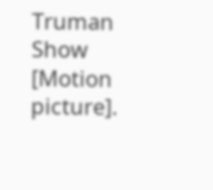Truman Show [Motion picture].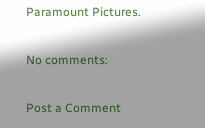Paramount Pictures.

No comments:

Post a Comment